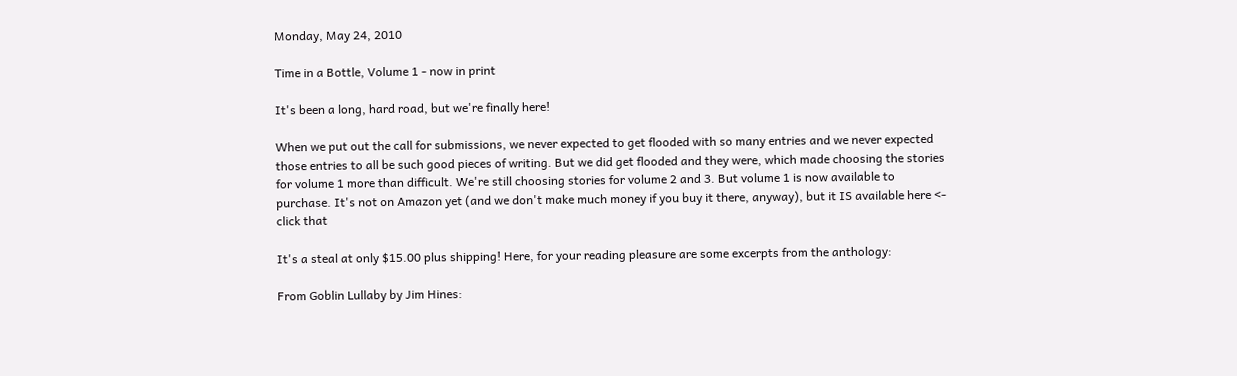Monday, May 24, 2010

Time in a Bottle, Volume 1 - now in print

It's been a long, hard road, but we're finally here!

When we put out the call for submissions, we never expected to get flooded with so many entries and we never expected those entries to all be such good pieces of writing. But we did get flooded and they were, which made choosing the stories for volume 1 more than difficult. We're still choosing stories for volume 2 and 3. But volume 1 is now available to purchase. It's not on Amazon yet (and we don't make much money if you buy it there, anyway), but it IS available here <- click that

It's a steal at only $15.00 plus shipping! Here, for your reading pleasure are some excerpts from the anthology:

From Goblin Lullaby by Jim Hines: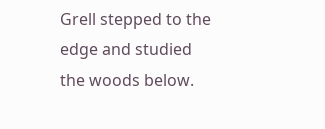Grell stepped to the edge and studied the woods below.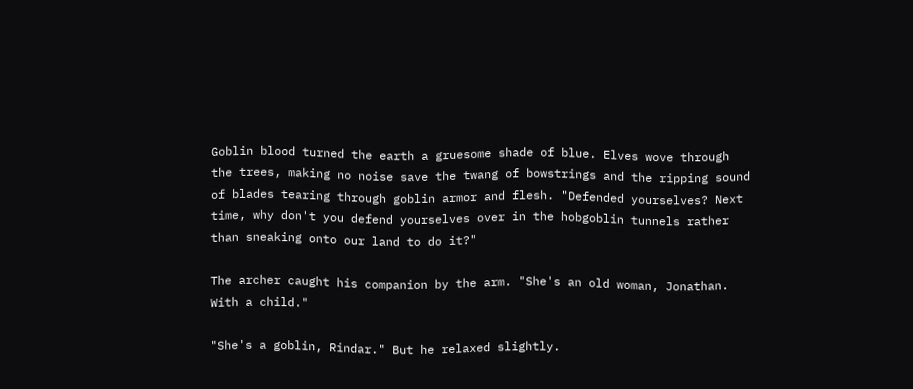Goblin blood turned the earth a gruesome shade of blue. Elves wove through the trees, making no noise save the twang of bowstrings and the ripping sound of blades tearing through goblin armor and flesh. "Defended yourselves? Next time, why don't you defend yourselves over in the hobgoblin tunnels rather than sneaking onto our land to do it?"

The archer caught his companion by the arm. "She's an old woman, Jonathan. With a child."

"She's a goblin, Rindar." But he relaxed slightly.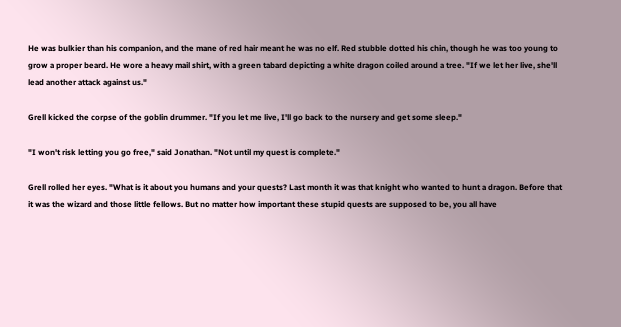He was bulkier than his companion, and the mane of red hair meant he was no elf. Red stubble dotted his chin, though he was too young to grow a proper beard. He wore a heavy mail shirt, with a green tabard depicting a white dragon coiled around a tree. "If we let her live, she'll lead another attack against us."

Grell kicked the corpse of the goblin drummer. "If you let me live, I'll go back to the nursery and get some sleep."

"I won't risk letting you go free," said Jonathan. "Not until my quest is complete."

Grell rolled her eyes. "What is it about you humans and your quests? Last month it was that knight who wanted to hunt a dragon. Before that it was the wizard and those little fellows. But no matter how important these stupid quests are supposed to be, you all have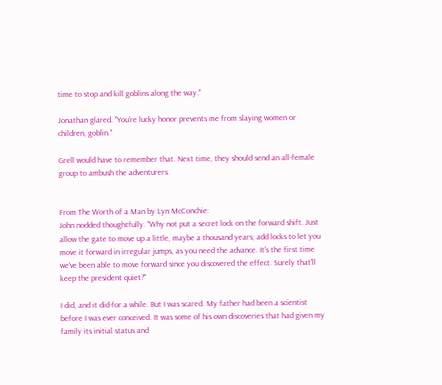time to stop and kill goblins along the way."

Jonathan glared. "You're lucky honor prevents me from slaying women or children, goblin."

Grell would have to remember that. Next time, they should send an all-female group to ambush the adventurers.


From The Worth of a Man by Lyn McConchie:
John nodded thoughtfully. "Why not put a secret lock on the forward shift. Just allow the gate to move up a little, maybe a thousand years; add locks to let you move it forward in irregular jumps, as you need the advance. It's the first time we've been able to move forward since you discovered the effect. Surely that'll keep the president quiet?"

I did, and it did-for a while. But I was scared. My father had been a scientist before I was ever conceived. It was some of his own discoveries that had given my family its initial status and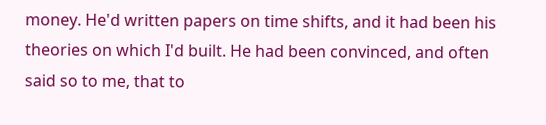money. He'd written papers on time shifts, and it had been his theories on which I'd built. He had been convinced, and often said so to me, that to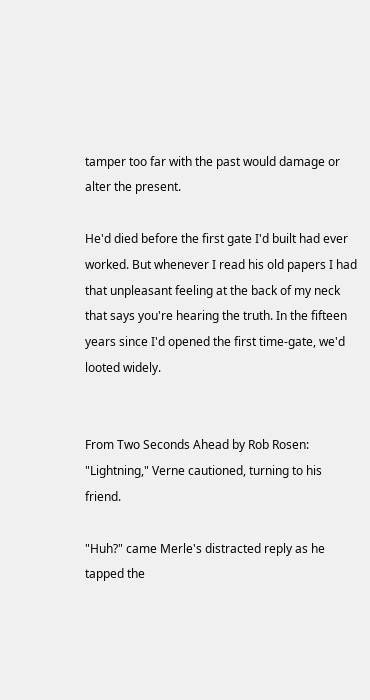tamper too far with the past would damage or alter the present.

He'd died before the first gate I'd built had ever worked. But whenever I read his old papers I had that unpleasant feeling at the back of my neck that says you're hearing the truth. In the fifteen years since I'd opened the first time-gate, we'd looted widely.


From Two Seconds Ahead by Rob Rosen:
"Lightning," Verne cautioned, turning to his friend.

"Huh?" came Merle's distracted reply as he tapped the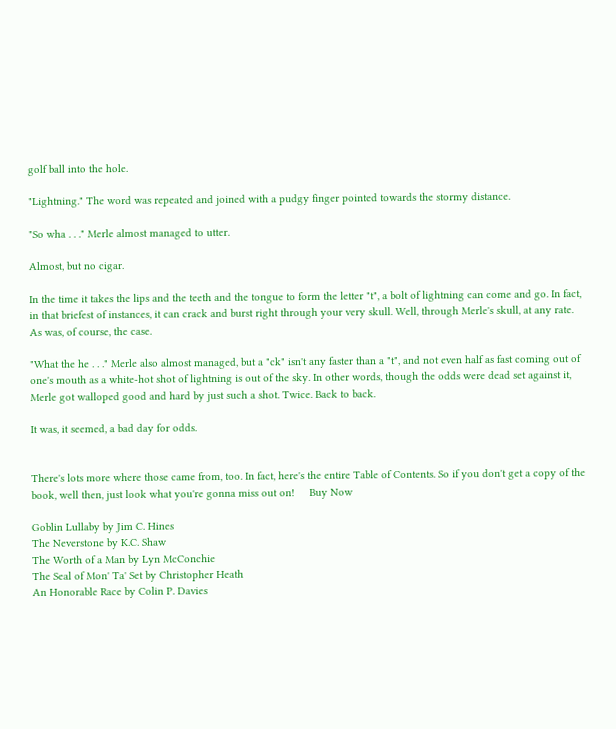golf ball into the hole.

"Lightning." The word was repeated and joined with a pudgy finger pointed towards the stormy distance.

"So wha . . ." Merle almost managed to utter.

Almost, but no cigar.

In the time it takes the lips and the teeth and the tongue to form the letter "t", a bolt of lightning can come and go. In fact, in that briefest of instances, it can crack and burst right through your very skull. Well, through Merle's skull, at any rate. As was, of course, the case.

"What the he . . ." Merle also almost managed, but a "ck" isn't any faster than a "t", and not even half as fast coming out of one's mouth as a white-hot shot of lightning is out of the sky. In other words, though the odds were dead set against it, Merle got walloped good and hard by just such a shot. Twice. Back to back.

It was, it seemed, a bad day for odds.


There's lots more where those came from, too. In fact, here's the entire Table of Contents. So if you don't get a copy of the book, well then, just look what you're gonna miss out on!     Buy Now

Goblin Lullaby by Jim C. Hines
The Neverstone by K.C. Shaw
The Worth of a Man by Lyn McConchie
The Seal of Mon' Ta' Set by Christopher Heath
An Honorable Race by Colin P. Davies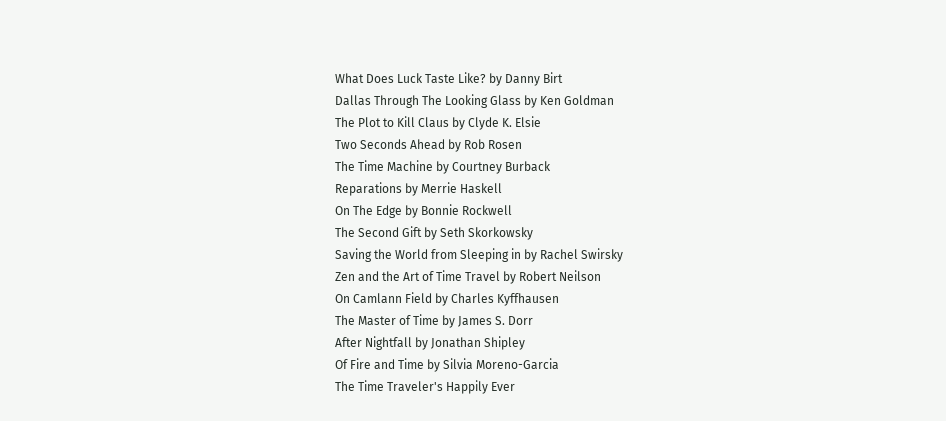What Does Luck Taste Like? by Danny Birt
Dallas Through The Looking Glass by Ken Goldman
The Plot to Kill Claus by Clyde K. Elsie
Two Seconds Ahead by Rob Rosen
The Time Machine by Courtney Burback
Reparations by Merrie Haskell
On The Edge by Bonnie Rockwell
The Second Gift by Seth Skorkowsky
Saving the World from Sleeping in by Rachel Swirsky
Zen and the Art of Time Travel by Robert Neilson
On Camlann Field by Charles Kyffhausen
The Master of Time by James S. Dorr
After Nightfall by Jonathan Shipley
Of Fire and Time by Silvia Moreno-Garcia
The Time Traveler's Happily Ever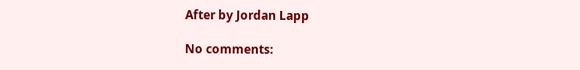After by Jordan Lapp

No comments: